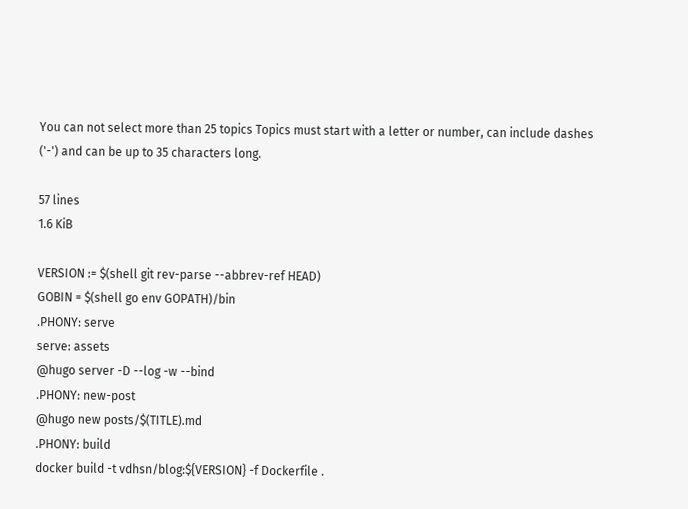You can not select more than 25 topics Topics must start with a letter or number, can include dashes ('-') and can be up to 35 characters long.

57 lines
1.6 KiB

VERSION := $(shell git rev-parse --abbrev-ref HEAD)
GOBIN = $(shell go env GOPATH)/bin
.PHONY: serve
serve: assets
@hugo server -D --log -w --bind
.PHONY: new-post
@hugo new posts/$(TITLE).md
.PHONY: build
docker build -t vdhsn/blog:${VERSION} -f Dockerfile .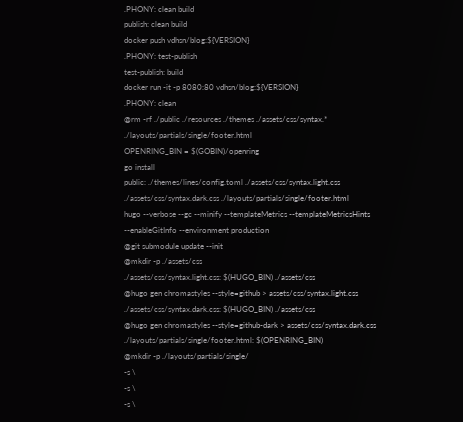.PHONY: clean build
publish: clean build
docker push vdhsn/blog:${VERSION}
.PHONY: test-publish
test-publish: build
docker run -it -p 8080:80 vdhsn/blog:${VERSION}
.PHONY: clean
@rm -rf ./public ./resources ./themes ./assets/css/syntax.* ./layouts/partials/single/footer.html
OPENRING_BIN = $(GOBIN)/openring
go install
public: ./themes/lines/config.toml ./assets/css/syntax.light.css ./assets/css/syntax.dark.css ./layouts/partials/single/footer.html
hugo --verbose --gc --minify --templateMetrics --templateMetricsHints --enableGitInfo --environment production
@git submodule update --init
@mkdir -p ./assets/css
./assets/css/syntax.light.css: $(HUGO_BIN) ./assets/css
@hugo gen chromastyles --style=github > assets/css/syntax.light.css
./assets/css/syntax.dark.css: $(HUGO_BIN) ./assets/css
@hugo gen chromastyles --style=github-dark > assets/css/syntax.dark.css
./layouts/partials/single/footer.html: $(OPENRING_BIN)
@mkdir -p ./layouts/partials/single/
-s \
-s \
-s \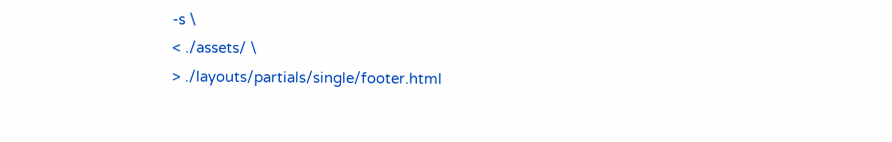-s \
< ./assets/ \
> ./layouts/partials/single/footer.html